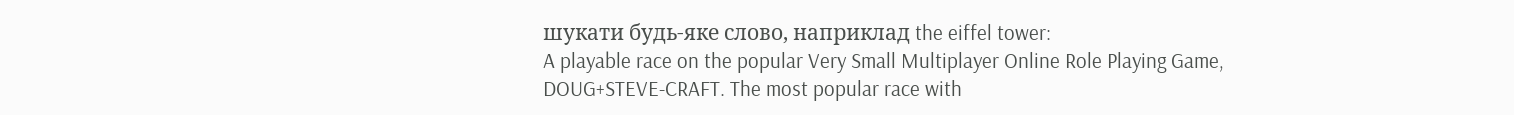шукати будь-яке слово, наприклад the eiffel tower:
A playable race on the popular Very Small Multiplayer Online Role Playing Game, DOUG+STEVE-CRAFT. The most popular race with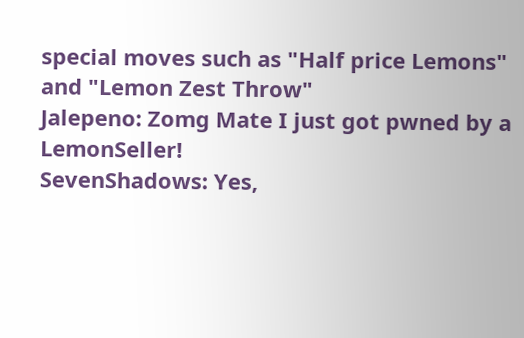special moves such as "Half price Lemons" and "Lemon Zest Throw"
Jalepeno: Zomg Mate I just got pwned by a LemonSeller!
SevenShadows: Yes,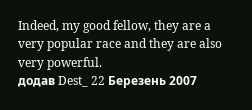Indeed, my good fellow, they are a very popular race and they are also very powerful.
додав Dest_ 22 Березень 2007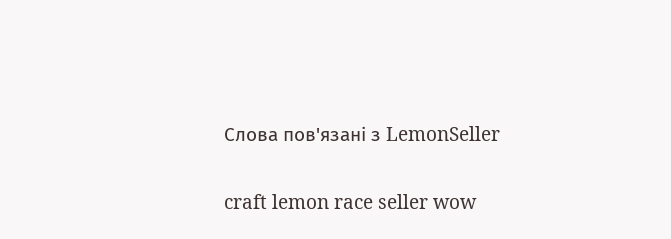Слова пов'язані з LemonSeller

craft lemon race seller wow